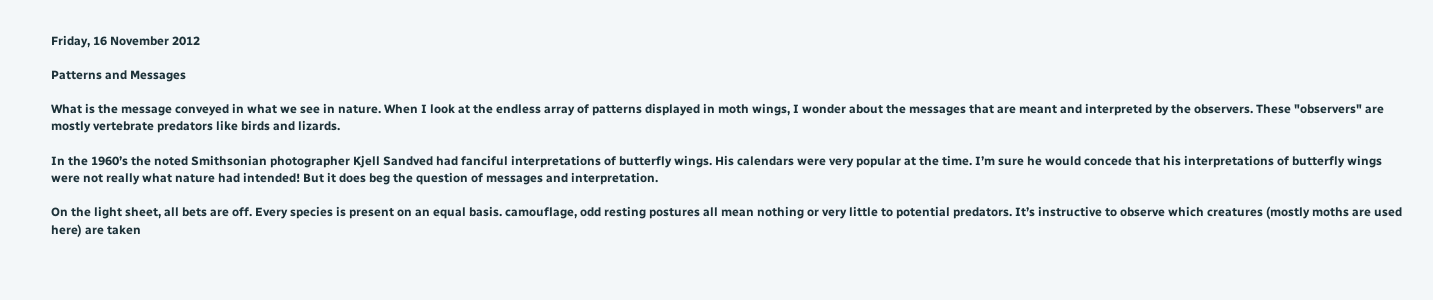Friday, 16 November 2012

Patterns and Messages

What is the message conveyed in what we see in nature. When I look at the endless array of patterns displayed in moth wings, I wonder about the messages that are meant and interpreted by the observers. These "observers" are mostly vertebrate predators like birds and lizards.

In the 1960’s the noted Smithsonian photographer Kjell Sandved had fanciful interpretations of butterfly wings. His calendars were very popular at the time. I’m sure he would concede that his interpretations of butterfly wings were not really what nature had intended! But it does beg the question of messages and interpretation.

On the light sheet, all bets are off. Every species is present on an equal basis. camouflage, odd resting postures all mean nothing or very little to potential predators. It’s instructive to observe which creatures (mostly moths are used here) are taken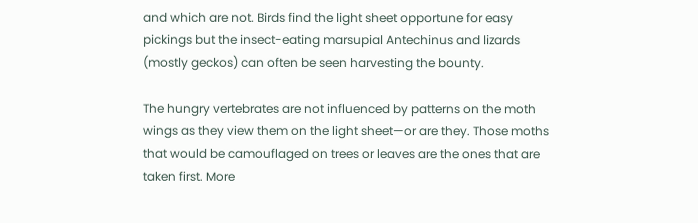and which are not. Birds find the light sheet opportune for easy pickings but the insect-eating marsupial Antechinus and lizards (mostly geckos) can often be seen harvesting the bounty.

The hungry vertebrates are not influenced by patterns on the moth wings as they view them on the light sheet—or are they. Those moths that would be camouflaged on trees or leaves are the ones that are taken first. More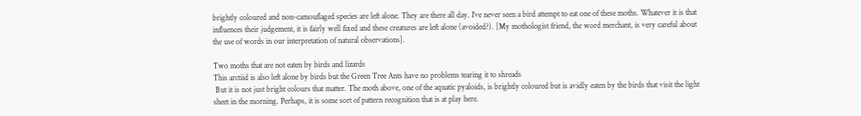brightly coloured and non-camouflaged species are left alone. They are there all day. I’ve never seen a bird attempt to eat one of these moths. Whatever it is that influences their judgement, it is fairly well fixed and these creatures are left alone (avoided?). [My mothologist friend, the word merchant, is very careful about the use of words in our interpretation of natural observations].

Two moths that are not eaten by birds and lizards
This arctiid is also left alone by birds but the Green Tree Ants have no problems tearing it to shreads
 But it is not just bright colours that matter. The moth above, one of the aquatic pyaloids, is brightly coloured but is avidly eaten by the birds that visit the light sheet in the morning. Perhaps, it is some sort of pattern recognition that is at play here.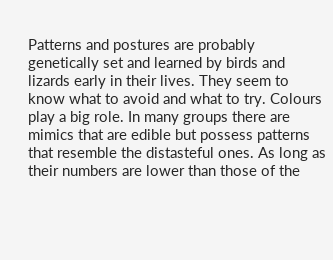Patterns and postures are probably genetically set and learned by birds and lizards early in their lives. They seem to know what to avoid and what to try. Colours play a big role. In many groups there are mimics that are edible but possess patterns that resemble the distasteful ones. As long as their numbers are lower than those of the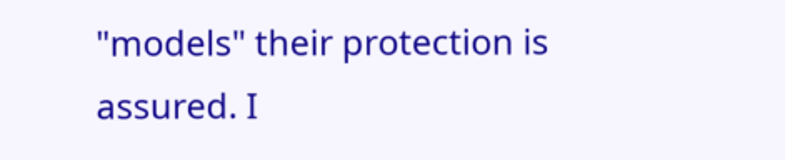"models" their protection is assured. I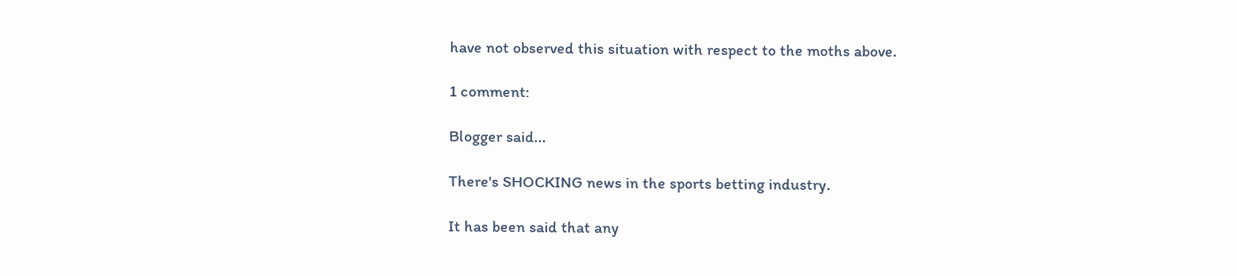have not observed this situation with respect to the moths above.

1 comment:

Blogger said...

There's SHOCKING news in the sports betting industry.

It has been said that any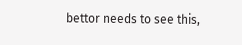bettor needs to see this,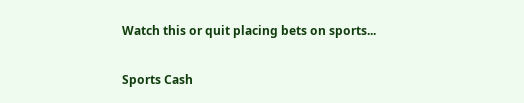Watch this or quit placing bets on sports...

Sports Cash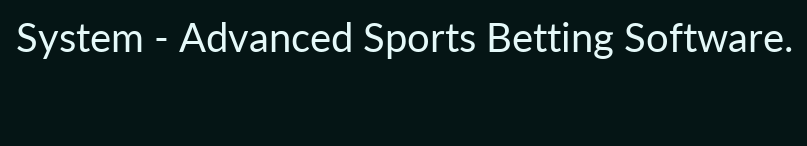System - Advanced Sports Betting Software.